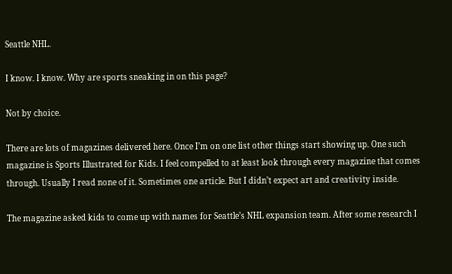Seattle NHL.

I know. I know. Why are sports sneaking in on this page?

Not by choice.

There are lots of magazines delivered here. Once I’m on one list other things start showing up. One such magazine is Sports Illustrated for Kids. I feel compelled to at least look through every magazine that comes through. Usually I read none of it. Sometimes one article. But I didn’t expect art and creativity inside.

The magazine asked kids to come up with names for Seattle’s NHL expansion team. After some research I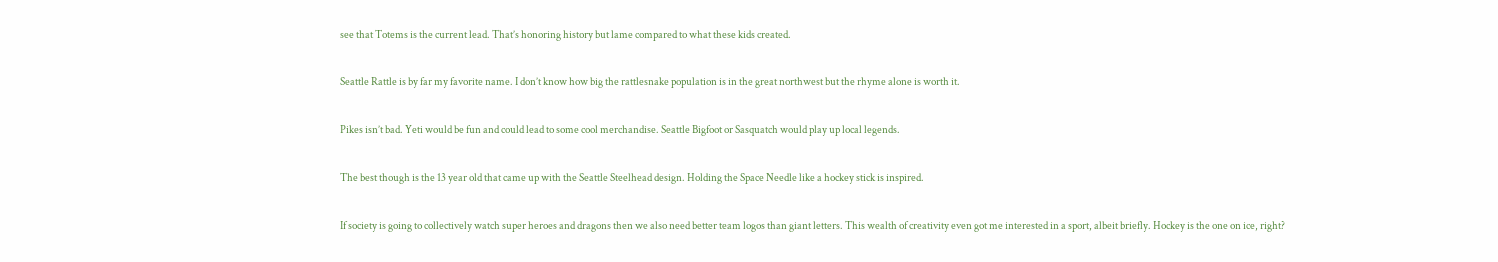see that Totems is the current lead. That’s honoring history but lame compared to what these kids created.

Seattle Rattle is by far my favorite name. I don’t know how big the rattlesnake population is in the great northwest but the rhyme alone is worth it.

Pikes isn’t bad. Yeti would be fun and could lead to some cool merchandise. Seattle Bigfoot or Sasquatch would play up local legends.

The best though is the 13 year old that came up with the Seattle Steelhead design. Holding the Space Needle like a hockey stick is inspired.

If society is going to collectively watch super heroes and dragons then we also need better team logos than giant letters. This wealth of creativity even got me interested in a sport, albeit briefly. Hockey is the one on ice, right?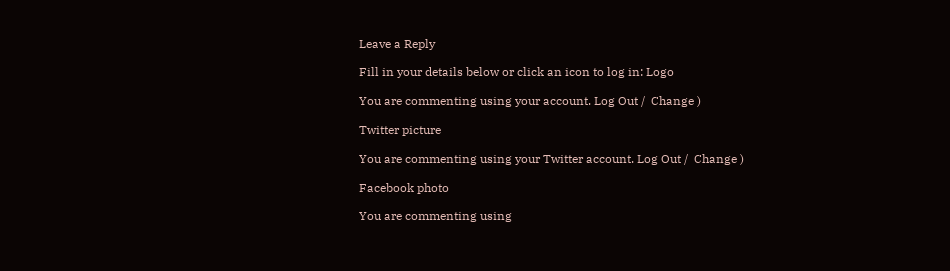Leave a Reply

Fill in your details below or click an icon to log in: Logo

You are commenting using your account. Log Out /  Change )

Twitter picture

You are commenting using your Twitter account. Log Out /  Change )

Facebook photo

You are commenting using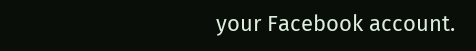your Facebook account.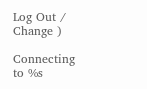Log Out /  Change )

Connecting to %s